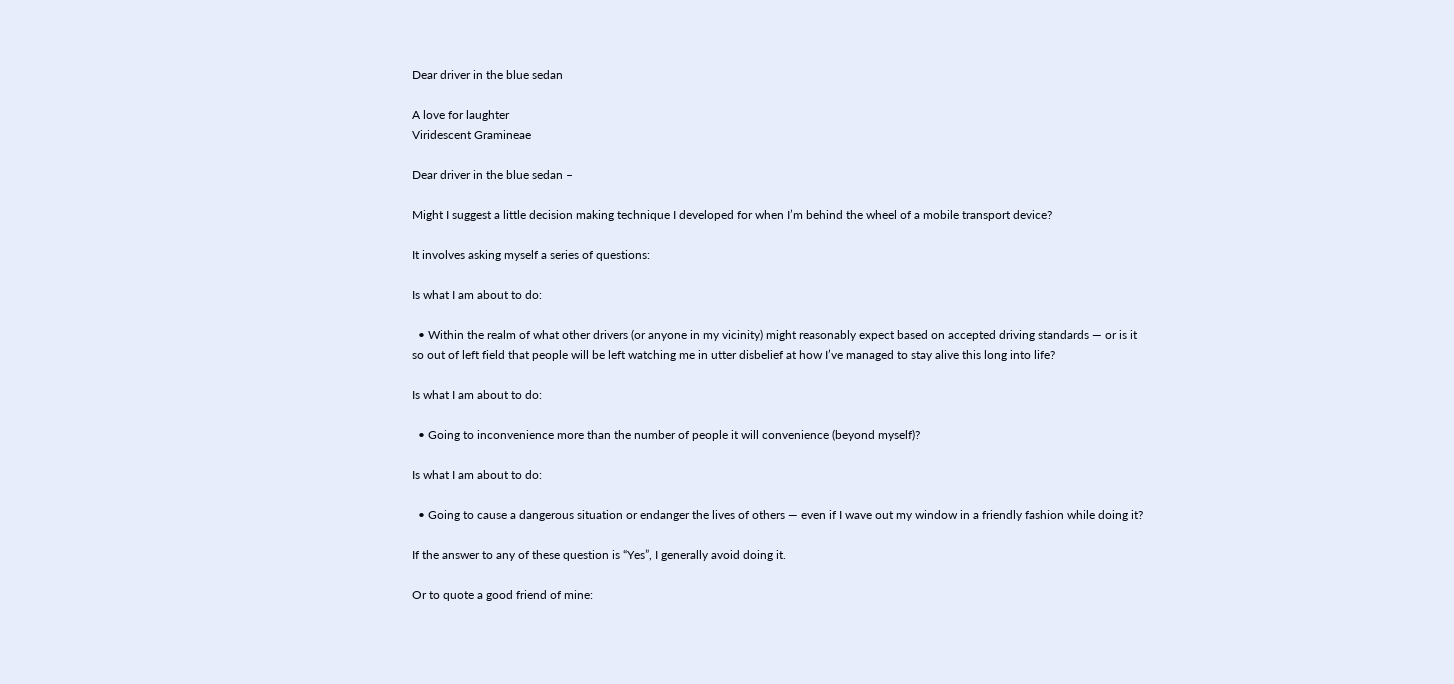Dear driver in the blue sedan

A love for laughter
Viridescent Gramineae

Dear driver in the blue sedan –

Might I suggest a little decision making technique I developed for when I’m behind the wheel of a mobile transport device?

It involves asking myself a series of questions:

Is what I am about to do:

  • Within the realm of what other drivers (or anyone in my vicinity) might reasonably expect based on accepted driving standards — or is it so out of left field that people will be left watching me in utter disbelief at how I’ve managed to stay alive this long into life?

Is what I am about to do:

  • Going to inconvenience more than the number of people it will convenience (beyond myself)?

Is what I am about to do:

  • Going to cause a dangerous situation or endanger the lives of others — even if I wave out my window in a friendly fashion while doing it?

If the answer to any of these question is “Yes”, I generally avoid doing it.

Or to quote a good friend of mine: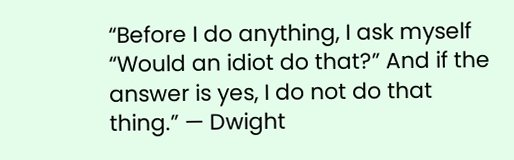“Before I do anything, I ask myself “Would an idiot do that?” And if the answer is yes, I do not do that thing.” — Dwight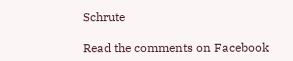Schrute

Read the comments on Facebook